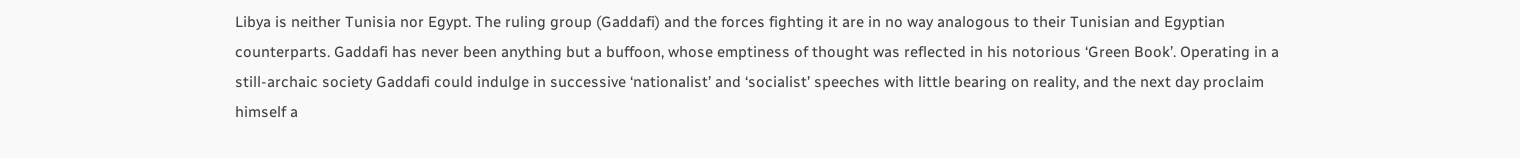Libya is neither Tunisia nor Egypt. The ruling group (Gaddafi) and the forces fighting it are in no way analogous to their Tunisian and Egyptian counterparts. Gaddafi has never been anything but a buffoon, whose emptiness of thought was reflected in his notorious ‘Green Book’. Operating in a still-archaic society Gaddafi could indulge in successive ‘nationalist’ and ‘socialist’ speeches with little bearing on reality, and the next day proclaim himself a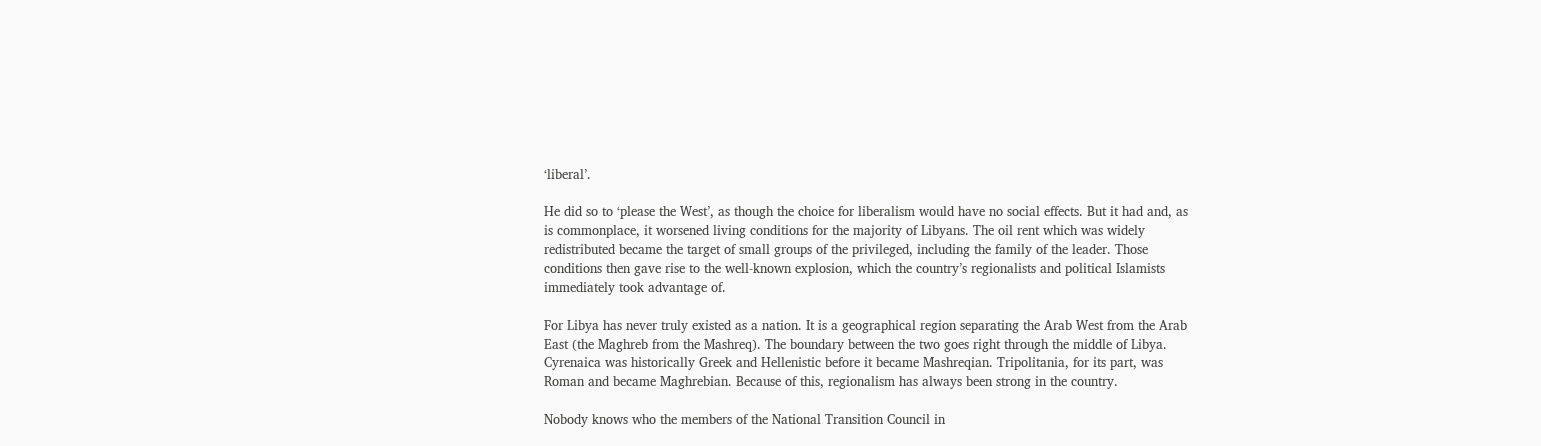‘liberal’.

He did so to ‘please the West’, as though the choice for liberalism would have no social effects. But it had and, as is commonplace, it worsened living conditions for the majority of Libyans. The oil rent which was widely redistributed became the target of small groups of the privileged, including the family of the leader. Those conditions then gave rise to the well-known explosion, which the country’s regionalists and political Islamists immediately took advantage of.

For Libya has never truly existed as a nation. It is a geographical region separating the Arab West from the Arab East (the Maghreb from the Mashreq). The boundary between the two goes right through the middle of Libya. Cyrenaica was historically Greek and Hellenistic before it became Mashreqian. Tripolitania, for its part, was Roman and became Maghrebian. Because of this, regionalism has always been strong in the country.

Nobody knows who the members of the National Transition Council in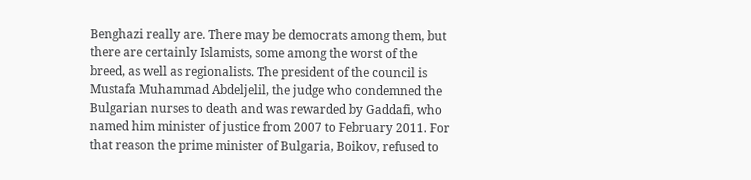Benghazi really are. There may be democrats among them, but there are certainly Islamists, some among the worst of the breed, as well as regionalists. The president of the council is Mustafa Muhammad Abdeljelil, the judge who condemned the Bulgarian nurses to death and was rewarded by Gaddafi, who named him minister of justice from 2007 to February 2011. For that reason the prime minister of Bulgaria, Boikov, refused to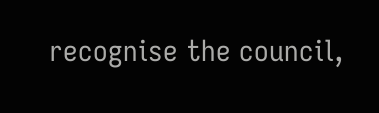recognise the council,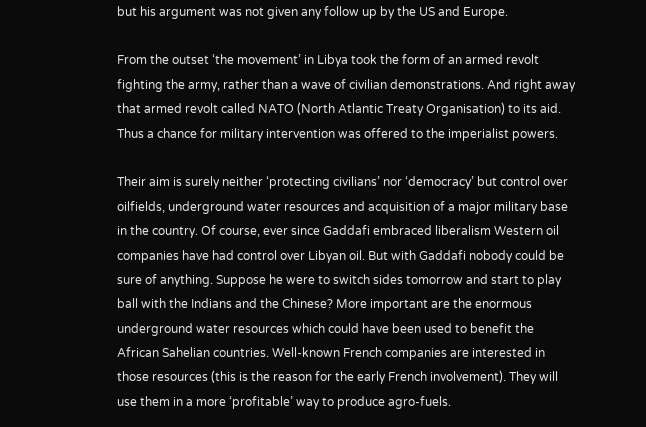but his argument was not given any follow up by the US and Europe.

From the outset ‘the movement’ in Libya took the form of an armed revolt fighting the army, rather than a wave of civilian demonstrations. And right away that armed revolt called NATO (North Atlantic Treaty Organisation) to its aid. Thus a chance for military intervention was offered to the imperialist powers.

Their aim is surely neither ‘protecting civilians’ nor ‘democracy’ but control over oilfields, underground water resources and acquisition of a major military base in the country. Of course, ever since Gaddafi embraced liberalism Western oil companies have had control over Libyan oil. But with Gaddafi nobody could be sure of anything. Suppose he were to switch sides tomorrow and start to play ball with the Indians and the Chinese? More important are the enormous underground water resources which could have been used to benefit the African Sahelian countries. Well-known French companies are interested in those resources (this is the reason for the early French involvement). They will use them in a more ‘profitable’ way to produce agro-fuels.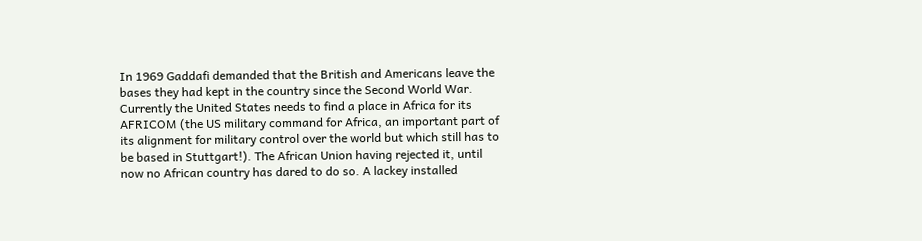In 1969 Gaddafi demanded that the British and Americans leave the bases they had kept in the country since the Second World War. Currently the United States needs to find a place in Africa for its AFRICOM (the US military command for Africa, an important part of its alignment for military control over the world but which still has to be based in Stuttgart!). The African Union having rejected it, until now no African country has dared to do so. A lackey installed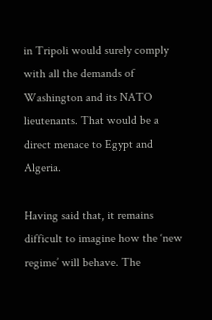in Tripoli would surely comply with all the demands of Washington and its NATO lieutenants. That would be a direct menace to Egypt and Algeria.

Having said that, it remains difficult to imagine how the ‘new regime’ will behave. The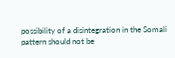possibility of a disintegration in the Somali pattern should not be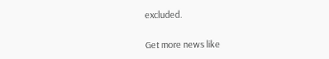excluded.

Get more news like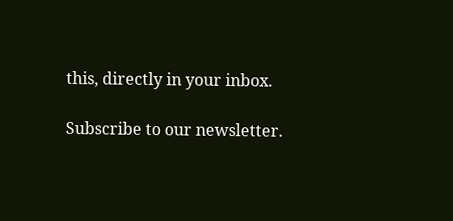this, directly in your inbox.

Subscribe to our newsletter.